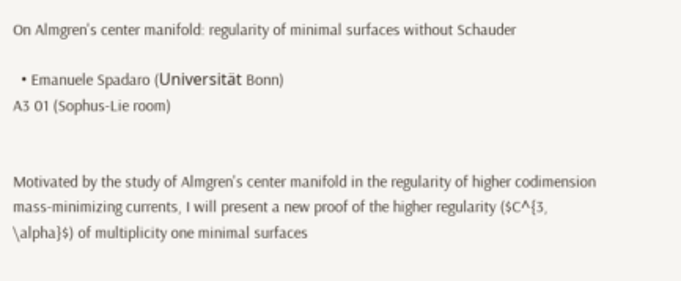On Almgren's center manifold: regularity of minimal surfaces without Schauder

  • Emanuele Spadaro (Universität Bonn)
A3 01 (Sophus-Lie room)


Motivated by the study of Almgren's center manifold in the regularity of higher codimension mass-minimizing currents, I will present a new proof of the higher regularity ($C^{3, \alpha}$) of multiplicity one minimal surfaces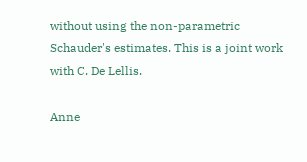without using the non-parametric Schauder's estimates. This is a joint work with C. De Lellis.

Anne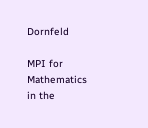Dornfeld

MPI for Mathematics in the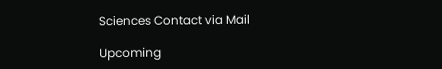Sciences Contact via Mail

Upcoming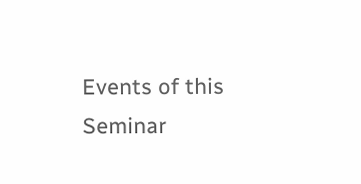Events of this Seminar